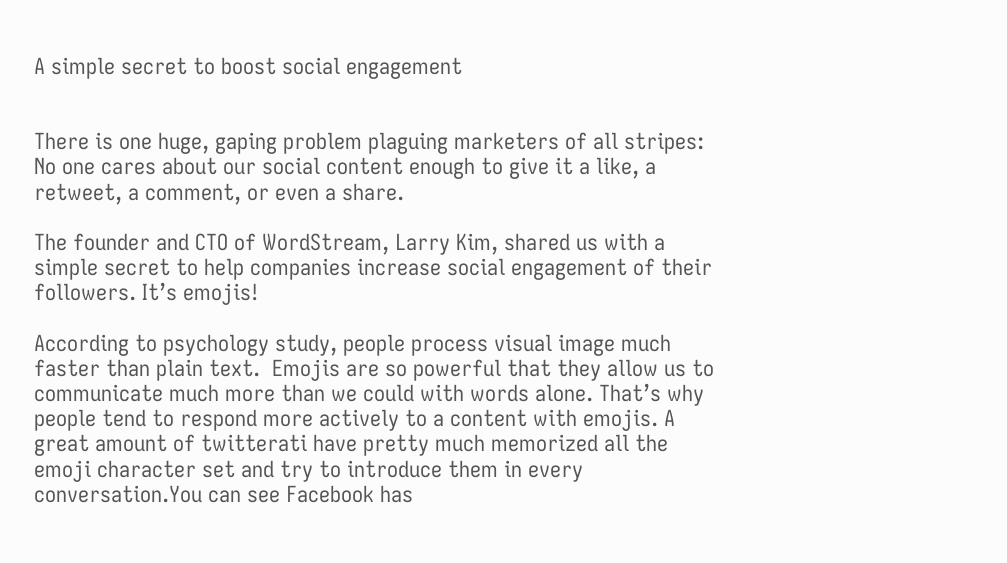A simple secret to boost social engagement


There is one huge, gaping problem plaguing marketers of all stripes: No one cares about our social content enough to give it a like, a retweet, a comment, or even a share.

The founder and CTO of WordStream, Larry Kim, shared us with a simple secret to help companies increase social engagement of their followers. It’s emojis!

According to psychology study, people process visual image much faster than plain text.  Emojis are so powerful that they allow us to communicate much more than we could with words alone. That’s why people tend to respond more actively to a content with emojis. A great amount of twitterati have pretty much memorized all the emoji character set and try to introduce them in every conversation.You can see Facebook has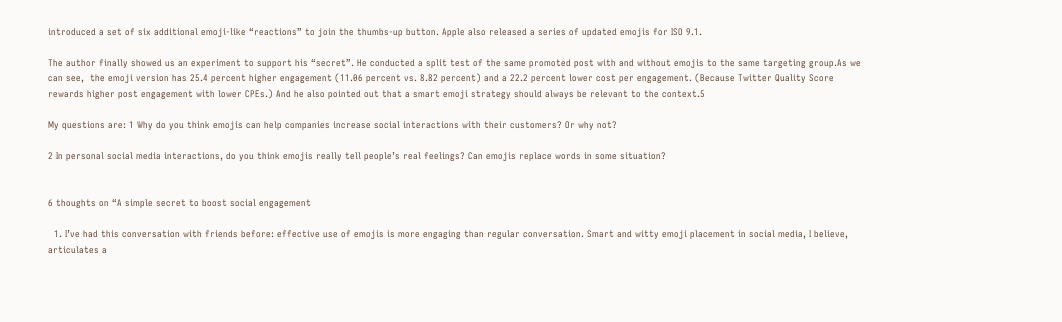introduced a set of six additional emoji-like “reactions” to join the thumbs-up button. Apple also released a series of updated emojis for ISO 9.1.

The author finally showed us an experiment to support his “secret”. He conducted a split test of the same promoted post with and without emojis to the same targeting group.As we can see,  the emoji version has 25.4 percent higher engagement (11.06 percent vs. 8.82 percent) and a 22.2 percent lower cost per engagement. (Because Twitter Quality Score rewards higher post engagement with lower CPEs.) And he also pointed out that a smart emoji strategy should always be relevant to the context.5

My questions are: 1 Why do you think emojis can help companies increase social interactions with their customers? Or why not?

2 In personal social media interactions, do you think emojis really tell people’s real feelings? Can emojis replace words in some situation?


6 thoughts on “A simple secret to boost social engagement

  1. I’ve had this conversation with friends before: effective use of emojis is more engaging than regular conversation. Smart and witty emoji placement in social media, I believe, articulates a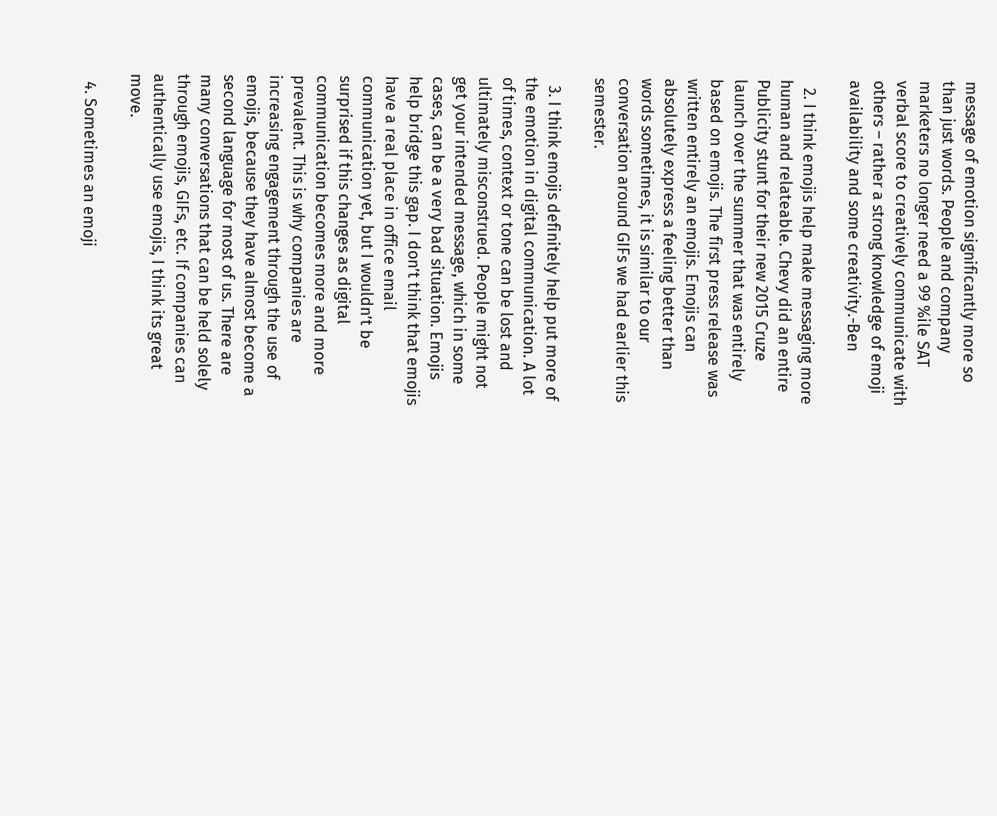message of emotion significantly more so than just words. People and company marketers no longer need a 99 %ile SAT verbal score to creatively communicate with others – rather a strong knowledge of emoji availability and some creativity.-Ben

  2. I think emojis help make messaging more human and relateable. Chevy did an entire Publicity stunt for their new 2015 Cruze launch over the summer that was entirely based on emojis. The first press release was written entirely an emojis. Emojis can absolutely express a feeling better than words sometimes, it is similar to our conversation around GIFs we had earlier this semester.

  3. I think emojis definitely help put more of the emotion in digital communication. A lot of times, context or tone can be lost and ultimately misconstrued. People might not get your intended message, which in some cases, can be a very bad situation. Emojis help bridge this gap. I don’t think that emojis have a real place in office email communication yet, but I wouldn’t be surprised if this changes as digital communication becomes more and more prevalent. This is why companies are increasing engagement through the use of emojis, because they have almost become a second language for most of us. There are many conversations that can be held solely through emojis, GIFs, etc. If companies can authentically use emojis, I think its great move.

  4. Sometimes an emoji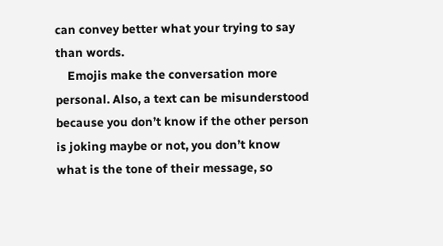can convey better what your trying to say than words.
    Emojis make the conversation more personal. Also, a text can be misunderstood because you don’t know if the other person is joking maybe or not, you don’t know what is the tone of their message, so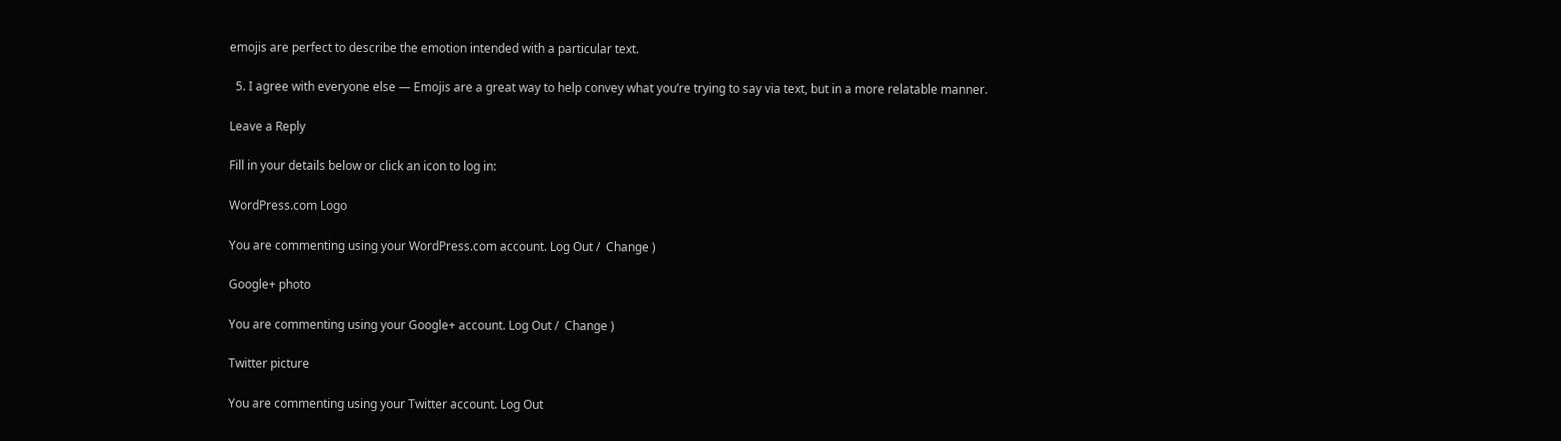emojis are perfect to describe the emotion intended with a particular text.

  5. I agree with everyone else — Emojis are a great way to help convey what you’re trying to say via text, but in a more relatable manner.

Leave a Reply

Fill in your details below or click an icon to log in:

WordPress.com Logo

You are commenting using your WordPress.com account. Log Out /  Change )

Google+ photo

You are commenting using your Google+ account. Log Out /  Change )

Twitter picture

You are commenting using your Twitter account. Log Out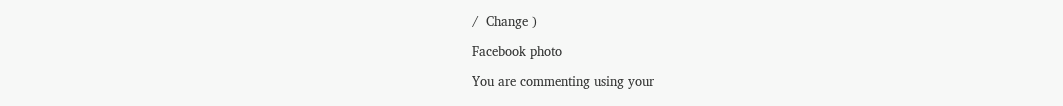/  Change )

Facebook photo

You are commenting using your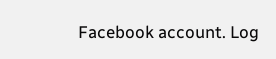Facebook account. Log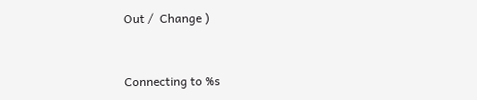Out /  Change )


Connecting to %s